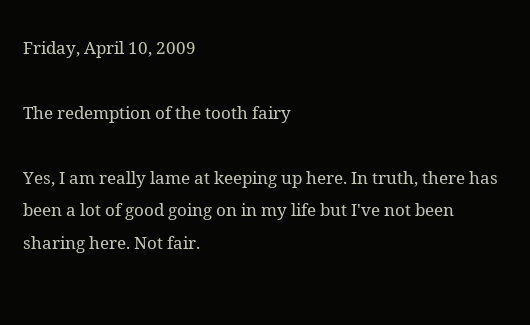Friday, April 10, 2009

The redemption of the tooth fairy

Yes, I am really lame at keeping up here. In truth, there has been a lot of good going on in my life but I've not been sharing here. Not fair.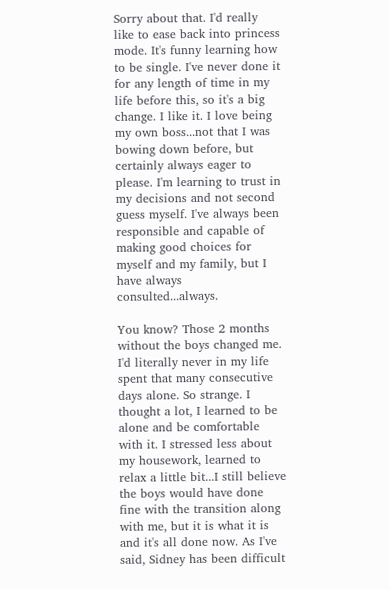Sorry about that. I'd really like to ease back into princess mode. It's funny learning how to be single. I've never done it for any length of time in my life before this, so it's a big change. I like it. I love being my own boss...not that I was bowing down before, but certainly always eager to please. I'm learning to trust in my decisions and not second guess myself. I've always been responsible and capable of making good choices for myself and my family, but I have always consulted...always.

You know? Those 2 months without the boys changed me. I'd literally never in my life spent that many consecutive days alone. So strange. I thought a lot, I learned to be alone and be comfortable with it. I stressed less about my housework, learned to relax a little bit...I still believe the boys would have done fine with the transition along with me, but it is what it is and it's all done now. As I've said, Sidney has been difficult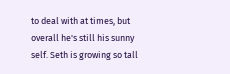to deal with at times, but overall he's still his sunny self. Seth is growing so tall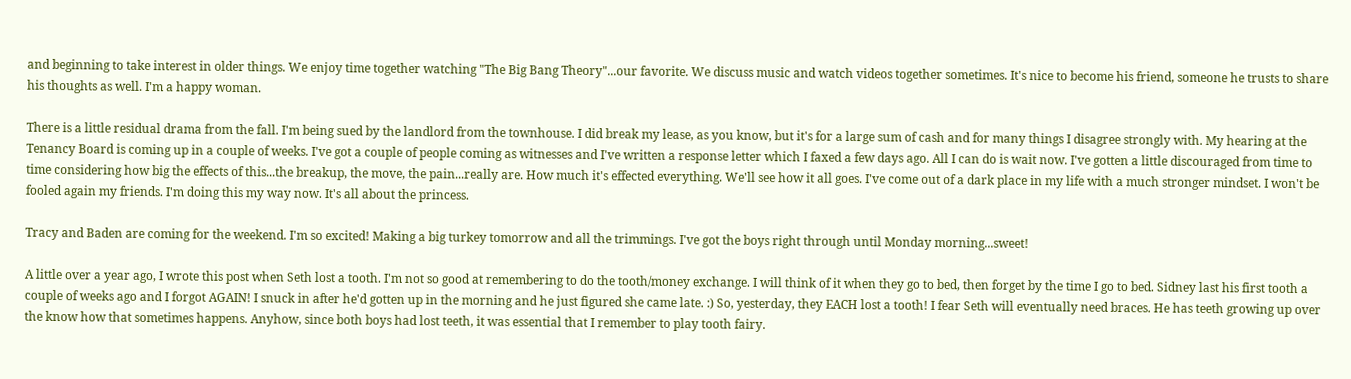and beginning to take interest in older things. We enjoy time together watching "The Big Bang Theory"...our favorite. We discuss music and watch videos together sometimes. It's nice to become his friend, someone he trusts to share his thoughts as well. I'm a happy woman.

There is a little residual drama from the fall. I'm being sued by the landlord from the townhouse. I did break my lease, as you know, but it's for a large sum of cash and for many things I disagree strongly with. My hearing at the Tenancy Board is coming up in a couple of weeks. I've got a couple of people coming as witnesses and I've written a response letter which I faxed a few days ago. All I can do is wait now. I've gotten a little discouraged from time to time considering how big the effects of this...the breakup, the move, the pain...really are. How much it's effected everything. We'll see how it all goes. I've come out of a dark place in my life with a much stronger mindset. I won't be fooled again my friends. I'm doing this my way now. It's all about the princess.

Tracy and Baden are coming for the weekend. I'm so excited! Making a big turkey tomorrow and all the trimmings. I've got the boys right through until Monday morning...sweet!

A little over a year ago, I wrote this post when Seth lost a tooth. I'm not so good at remembering to do the tooth/money exchange. I will think of it when they go to bed, then forget by the time I go to bed. Sidney last his first tooth a couple of weeks ago and I forgot AGAIN! I snuck in after he'd gotten up in the morning and he just figured she came late. :) So, yesterday, they EACH lost a tooth! I fear Seth will eventually need braces. He has teeth growing up over the know how that sometimes happens. Anyhow, since both boys had lost teeth, it was essential that I remember to play tooth fairy.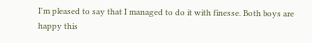I'm pleased to say that I managed to do it with finesse. Both boys are happy this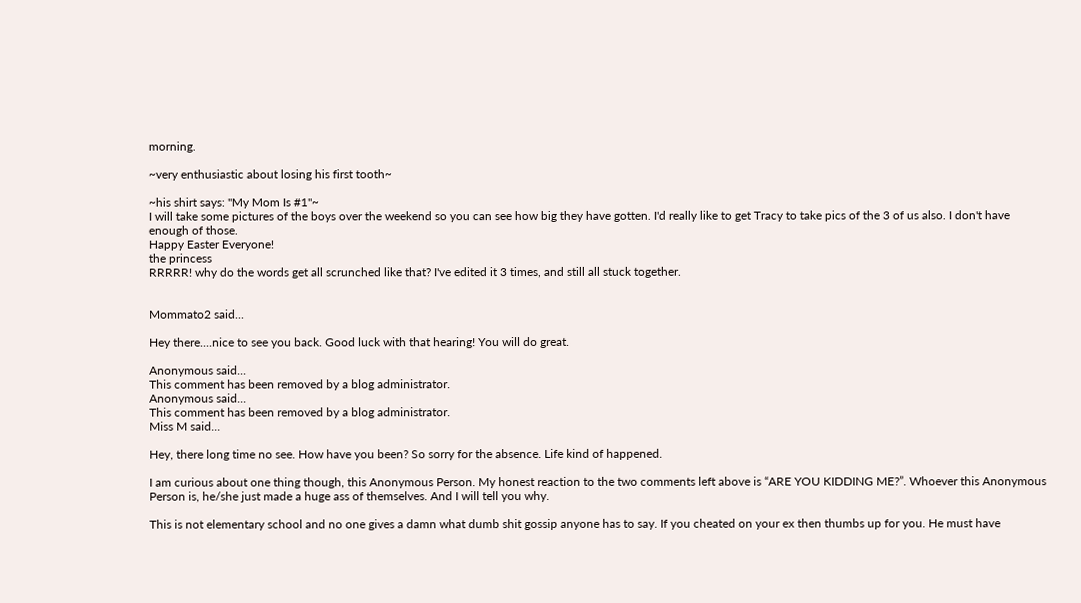morning.

~very enthusiastic about losing his first tooth~

~his shirt says: "My Mom Is #1"~
I will take some pictures of the boys over the weekend so you can see how big they have gotten. I'd really like to get Tracy to take pics of the 3 of us also. I don't have enough of those.
Happy Easter Everyone!
the princess
RRRRR! why do the words get all scrunched like that? I've edited it 3 times, and still all stuck together.


Mommato2 said...

Hey there....nice to see you back. Good luck with that hearing! You will do great.

Anonymous said...
This comment has been removed by a blog administrator.
Anonymous said...
This comment has been removed by a blog administrator.
Miss M said...

Hey, there long time no see. How have you been? So sorry for the absence. Life kind of happened.

I am curious about one thing though, this Anonymous Person. My honest reaction to the two comments left above is “ARE YOU KIDDING ME?”. Whoever this Anonymous Person is, he/she just made a huge ass of themselves. And I will tell you why.

This is not elementary school and no one gives a damn what dumb shit gossip anyone has to say. If you cheated on your ex then thumbs up for you. He must have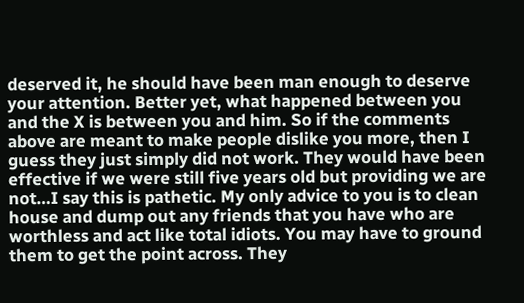deserved it, he should have been man enough to deserve your attention. Better yet, what happened between you and the X is between you and him. So if the comments above are meant to make people dislike you more, then I guess they just simply did not work. They would have been effective if we were still five years old but providing we are not…I say this is pathetic. My only advice to you is to clean house and dump out any friends that you have who are worthless and act like total idiots. You may have to ground them to get the point across. They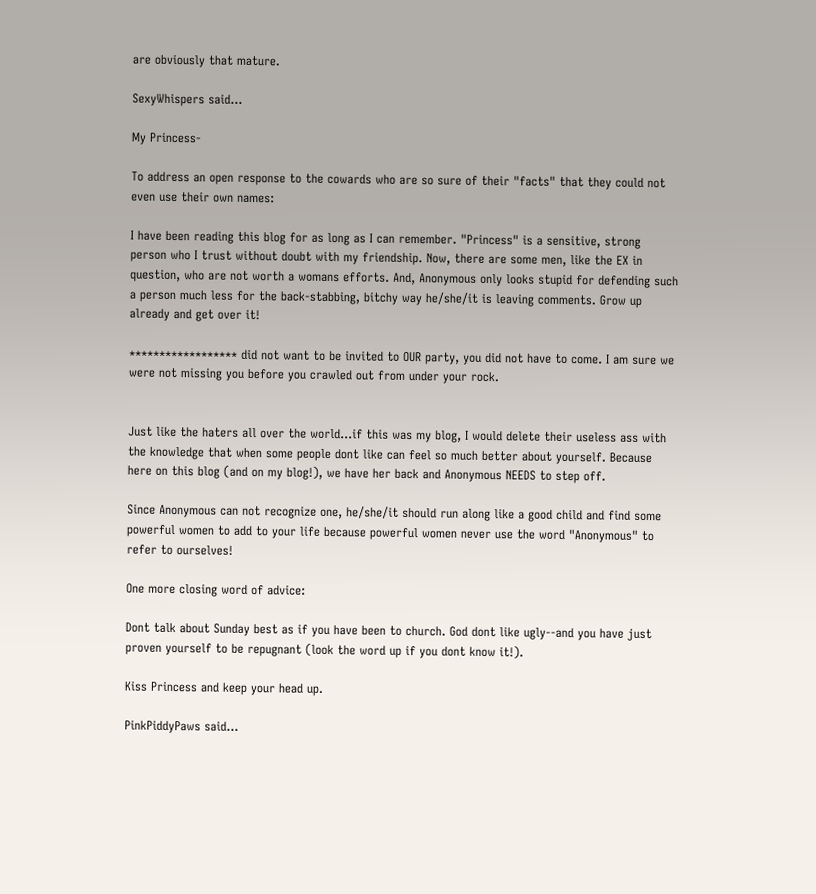are obviously that mature.

SexyWhispers said...

My Princess-

To address an open response to the cowards who are so sure of their "facts" that they could not even use their own names:

I have been reading this blog for as long as I can remember. "Princess" is a sensitive, strong person who I trust without doubt with my friendship. Now, there are some men, like the EX in question, who are not worth a womans efforts. And, Anonymous only looks stupid for defending such a person much less for the back-stabbing, bitchy way he/she/it is leaving comments. Grow up already and get over it!

****************** did not want to be invited to OUR party, you did not have to come. I am sure we were not missing you before you crawled out from under your rock.


Just like the haters all over the world...if this was my blog, I would delete their useless ass with the knowledge that when some people dont like can feel so much better about yourself. Because here on this blog (and on my blog!), we have her back and Anonymous NEEDS to step off.

Since Anonymous can not recognize one, he/she/it should run along like a good child and find some powerful women to add to your life because powerful women never use the word "Anonymous" to refer to ourselves!

One more closing word of advice:

Dont talk about Sunday best as if you have been to church. God dont like ugly--and you have just proven yourself to be repugnant (look the word up if you dont know it!).

Kiss Princess and keep your head up.

PinkPiddyPaws said...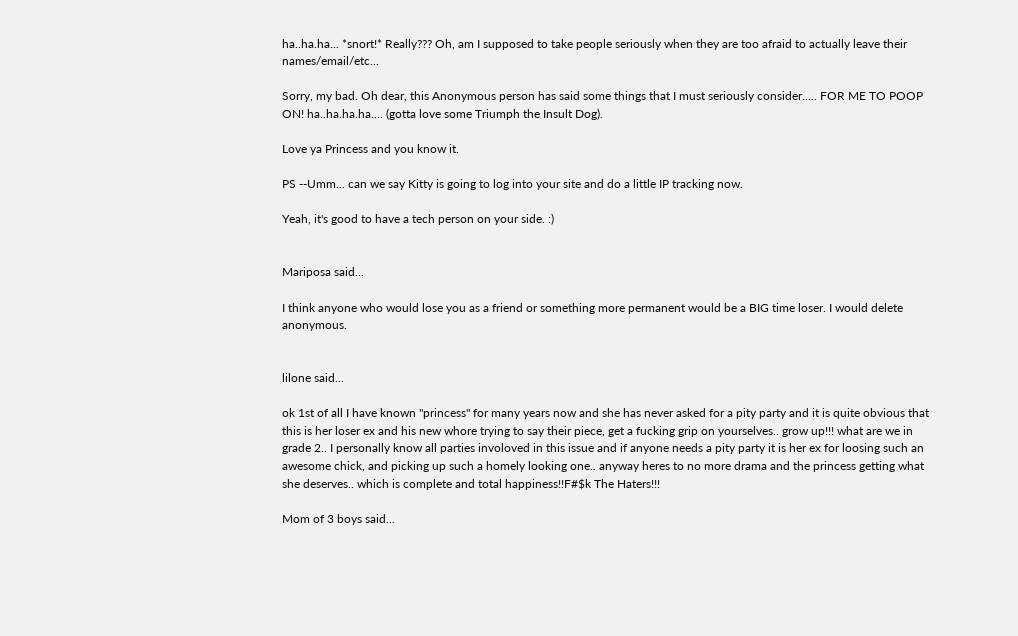ha..ha.ha... *snort!* Really??? Oh, am I supposed to take people seriously when they are too afraid to actually leave their names/email/etc...

Sorry, my bad. Oh dear, this Anonymous person has said some things that I must seriously consider..... FOR ME TO POOP ON! ha..ha.ha.ha.... (gotta love some Triumph the Insult Dog).

Love ya Princess and you know it.

PS --Umm... can we say Kitty is going to log into your site and do a little IP tracking now.

Yeah, it's good to have a tech person on your side. :)


Mariposa said...

I think anyone who would lose you as a friend or something more permanent would be a BIG time loser. I would delete anonymous.


lilone said...

ok 1st of all I have known "princess" for many years now and she has never asked for a pity party and it is quite obvious that this is her loser ex and his new whore trying to say their piece, get a fucking grip on yourselves.. grow up!!! what are we in grade 2.. I personally know all parties involoved in this issue and if anyone needs a pity party it is her ex for loosing such an awesome chick, and picking up such a homely looking one.. anyway heres to no more drama and the princess getting what she deserves.. which is complete and total happiness!!F#$k The Haters!!!

Mom of 3 boys said...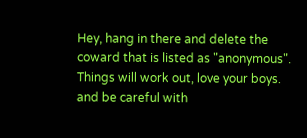Hey, hang in there and delete the coward that is listed as "anonymous". Things will work out, love your boys. and be careful with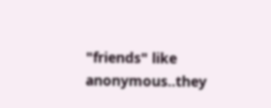"friends" like anonymous..they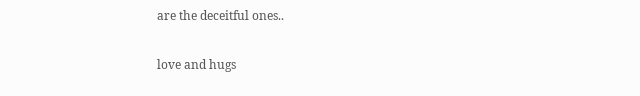are the deceitful ones..

love and hugs